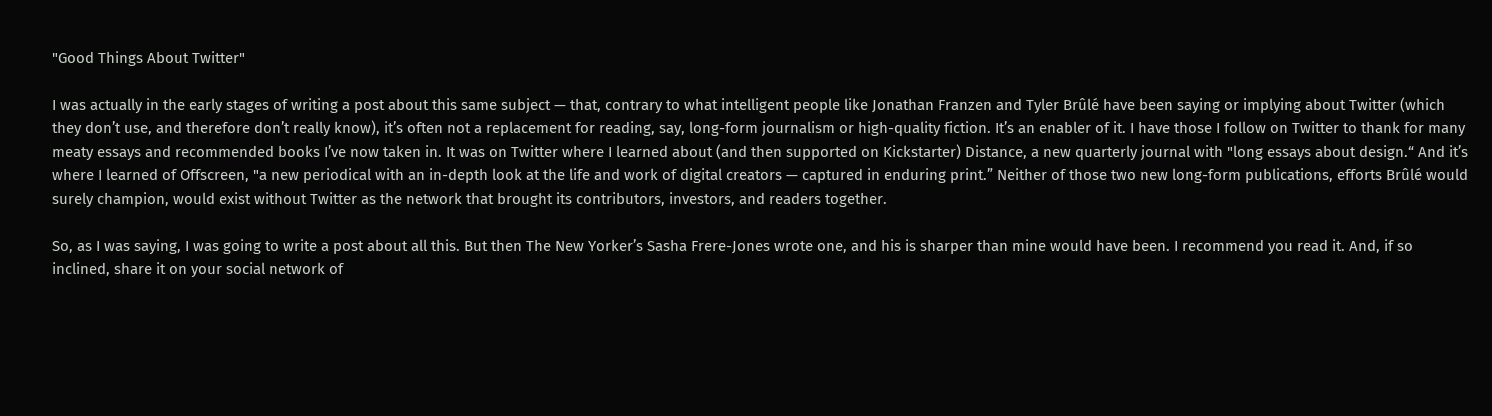"Good Things About Twitter"

I was actually in the early stages of writing a post about this same subject — that, contrary to what intelligent people like Jonathan Franzen and Tyler Brûlé have been saying or implying about Twitter (which they don’t use, and therefore don’t really know), it’s often not a replacement for reading, say, long-form journalism or high-quality fiction. It’s an enabler of it. I have those I follow on Twitter to thank for many meaty essays and recommended books I’ve now taken in. It was on Twitter where I learned about (and then supported on Kickstarter) Distance, a new quarterly journal with "long essays about design.“ And it’s where I learned of Offscreen, "a new periodical with an in-depth look at the life and work of digital creators — captured in enduring print.” Neither of those two new long-form publications, efforts Brûlé would surely champion, would exist without Twitter as the network that brought its contributors, investors, and readers together.

So, as I was saying, I was going to write a post about all this. But then The New Yorker’s Sasha Frere-Jones wrote one, and his is sharper than mine would have been. I recommend you read it. And, if so inclined, share it on your social network of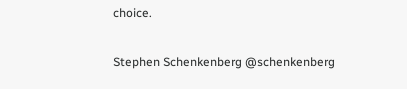choice.

Stephen Schenkenberg @schenkenberg